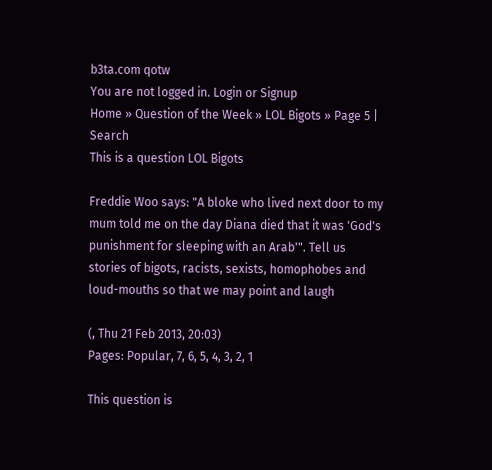b3ta.com qotw
You are not logged in. Login or Signup
Home » Question of the Week » LOL Bigots » Page 5 | Search
This is a question LOL Bigots

Freddie Woo says: "A bloke who lived next door to my mum told me on the day Diana died that it was 'God's punishment for sleeping with an Arab'". Tell us stories of bigots, racists, sexists, homophobes and loud-mouths so that we may point and laugh

(, Thu 21 Feb 2013, 20:03)
Pages: Popular, 7, 6, 5, 4, 3, 2, 1

This question is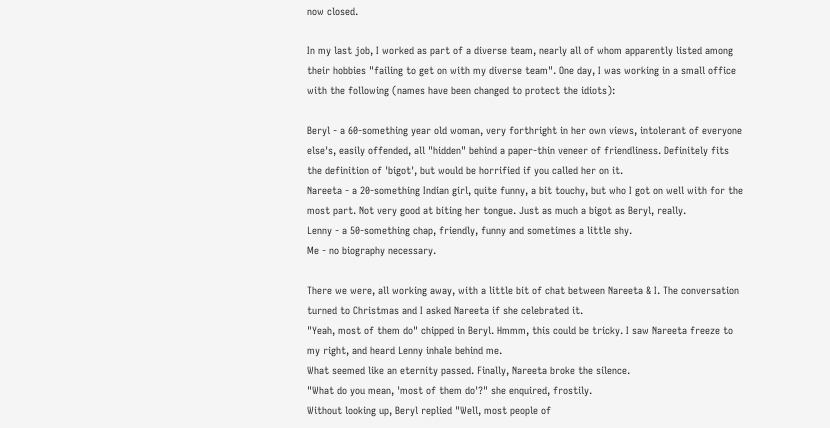now closed.

In my last job, I worked as part of a diverse team, nearly all of whom apparently listed among their hobbies "failing to get on with my diverse team". One day, I was working in a small office with the following (names have been changed to protect the idiots):

Beryl - a 60-something year old woman, very forthright in her own views, intolerant of everyone else's, easily offended, all "hidden" behind a paper-thin veneer of friendliness. Definitely fits the definition of 'bigot', but would be horrified if you called her on it.
Nareeta - a 20-something Indian girl, quite funny, a bit touchy, but who I got on well with for the most part. Not very good at biting her tongue. Just as much a bigot as Beryl, really.
Lenny - a 50-something chap, friendly, funny and sometimes a little shy.
Me - no biography necessary.

There we were, all working away, with a little bit of chat between Nareeta & I. The conversation turned to Christmas and I asked Nareeta if she celebrated it.
"Yeah, most of them do" chipped in Beryl. Hmmm, this could be tricky. I saw Nareeta freeze to my right, and heard Lenny inhale behind me.
What seemed like an eternity passed. Finally, Nareeta broke the silence.
"What do you mean, 'most of them do'?" she enquired, frostily.
Without looking up, Beryl replied "Well, most people of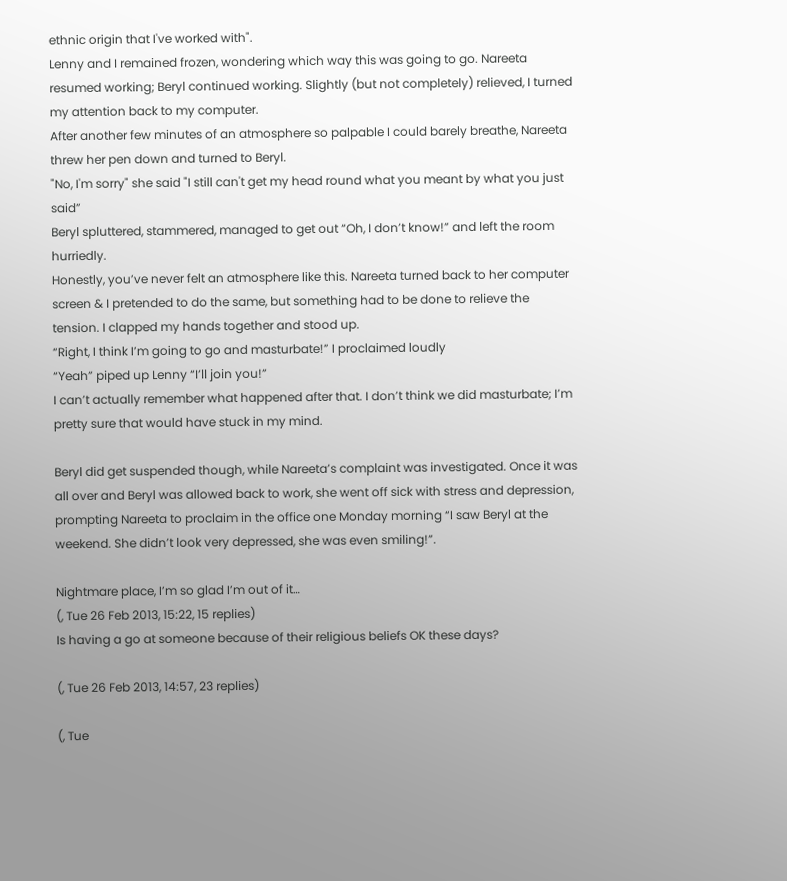ethnic origin that I've worked with".
Lenny and I remained frozen, wondering which way this was going to go. Nareeta resumed working; Beryl continued working. Slightly (but not completely) relieved, I turned my attention back to my computer.
After another few minutes of an atmosphere so palpable I could barely breathe, Nareeta threw her pen down and turned to Beryl.
"No, I'm sorry" she said "I still can't get my head round what you meant by what you just said”
Beryl spluttered, stammered, managed to get out “Oh, I don’t know!” and left the room hurriedly.
Honestly, you’ve never felt an atmosphere like this. Nareeta turned back to her computer screen & I pretended to do the same, but something had to be done to relieve the tension. I clapped my hands together and stood up.
“Right, I think I’m going to go and masturbate!” I proclaimed loudly
“Yeah” piped up Lenny “I’ll join you!”
I can’t actually remember what happened after that. I don’t think we did masturbate; I’m pretty sure that would have stuck in my mind.

Beryl did get suspended though, while Nareeta’s complaint was investigated. Once it was all over and Beryl was allowed back to work, she went off sick with stress and depression, prompting Nareeta to proclaim in the office one Monday morning “I saw Beryl at the weekend. She didn’t look very depressed, she was even smiling!”.

Nightmare place, I’m so glad I’m out of it…
(, Tue 26 Feb 2013, 15:22, 15 replies)
Is having a go at someone because of their religious beliefs OK these days?

(, Tue 26 Feb 2013, 14:57, 23 replies)

(, Tue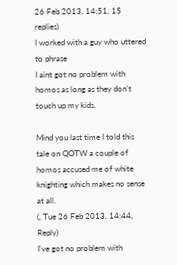26 Feb 2013, 14:51, 15 replies)
I worked with a guy who uttered to phrase
I aint got no problem with homos as long as they don't touch up my kids.

Mind you last time I told this tale on QOTW a couple of homos accused me of white knighting which makes no sense at all.
(, Tue 26 Feb 2013, 14:44, Reply)
I've got no problem with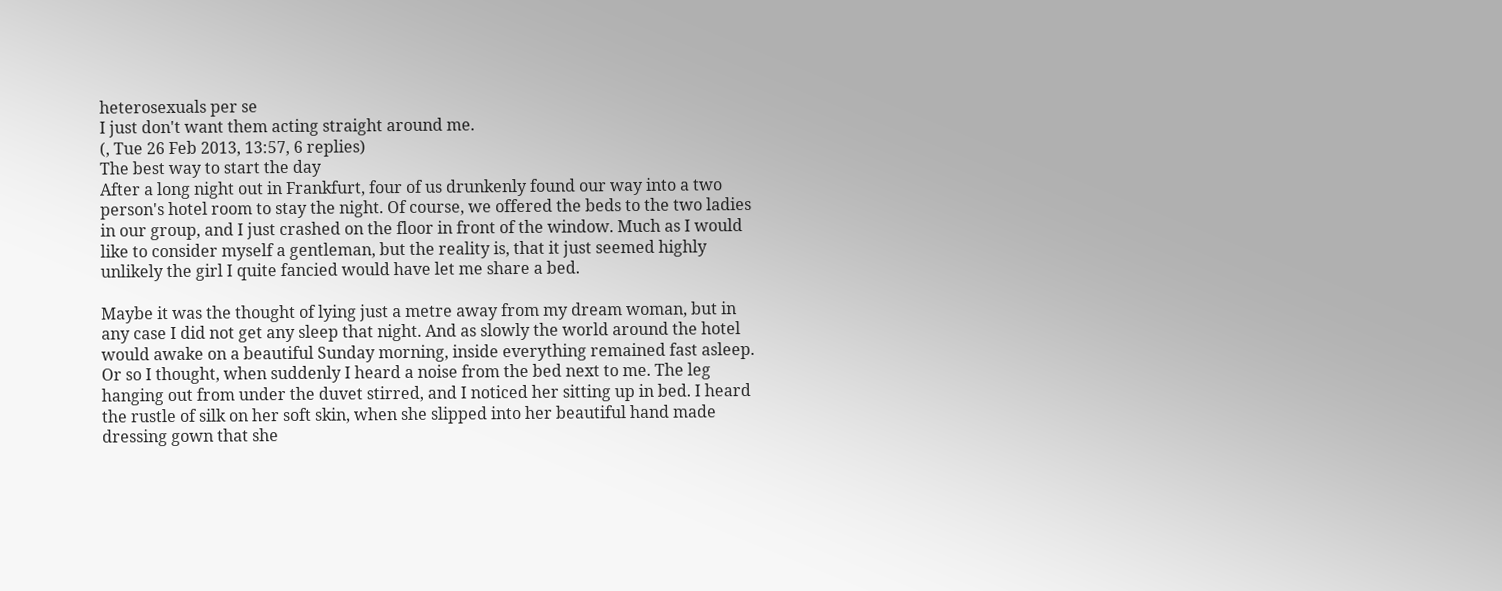heterosexuals per se
I just don't want them acting straight around me.
(, Tue 26 Feb 2013, 13:57, 6 replies)
The best way to start the day
After a long night out in Frankfurt, four of us drunkenly found our way into a two person's hotel room to stay the night. Of course, we offered the beds to the two ladies in our group, and I just crashed on the floor in front of the window. Much as I would like to consider myself a gentleman, but the reality is, that it just seemed highly unlikely the girl I quite fancied would have let me share a bed.

Maybe it was the thought of lying just a metre away from my dream woman, but in any case I did not get any sleep that night. And as slowly the world around the hotel would awake on a beautiful Sunday morning, inside everything remained fast asleep. Or so I thought, when suddenly I heard a noise from the bed next to me. The leg hanging out from under the duvet stirred, and I noticed her sitting up in bed. I heard the rustle of silk on her soft skin, when she slipped into her beautiful hand made dressing gown that she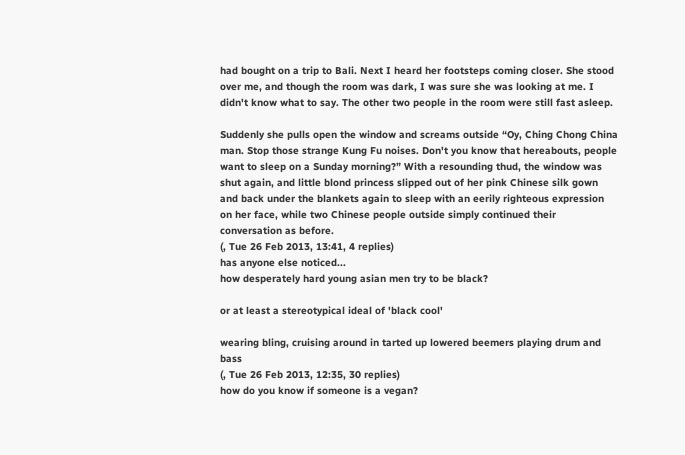had bought on a trip to Bali. Next I heard her footsteps coming closer. She stood over me, and though the room was dark, I was sure she was looking at me. I didn't know what to say. The other two people in the room were still fast asleep.

Suddenly she pulls open the window and screams outside “Oy, Ching Chong China man. Stop those strange Kung Fu noises. Don't you know that hereabouts, people want to sleep on a Sunday morning?” With a resounding thud, the window was shut again, and little blond princess slipped out of her pink Chinese silk gown and back under the blankets again to sleep with an eerily righteous expression on her face, while two Chinese people outside simply continued their conversation as before.
(, Tue 26 Feb 2013, 13:41, 4 replies)
has anyone else noticed...
how desperately hard young asian men try to be black?

or at least a stereotypical ideal of 'black cool'

wearing bling, cruising around in tarted up lowered beemers playing drum and bass
(, Tue 26 Feb 2013, 12:35, 30 replies)
how do you know if someone is a vegan?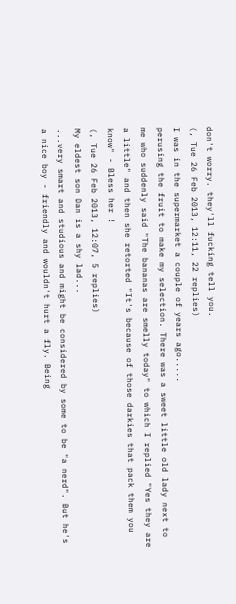don't worry. they'll fucking tell you.
(, Tue 26 Feb 2013, 12:11, 22 replies)
I was in the supermarket a couple of years ago.....
perusing the fruit to make my selection. There was a sweet little old lady next to me who suddenly said "The bananas are smelly today" to which I replied "Yes they are a little" and then she retorted "It's because of those darkies that pack them you know" - Bless her !
(, Tue 26 Feb 2013, 12:07, 5 replies)
My eldest son Dan is a shy lad...
...very smart and studious and might be considered by some to be "a nerd". But he's a nice boy - friendly and wouldn't hurt a fly. Being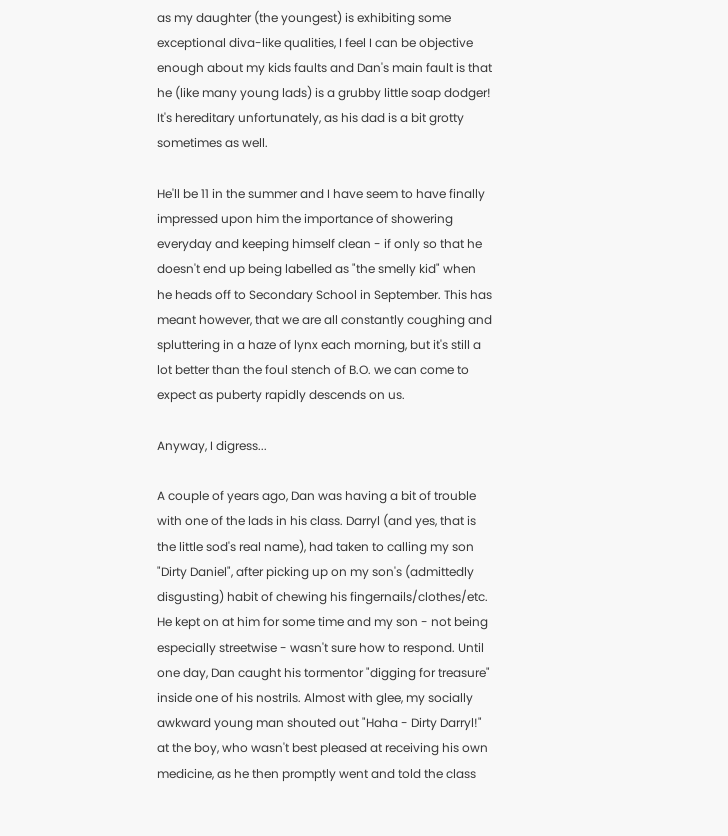as my daughter (the youngest) is exhibiting some exceptional diva-like qualities, I feel I can be objective enough about my kids faults and Dan's main fault is that he (like many young lads) is a grubby little soap dodger! It's hereditary unfortunately, as his dad is a bit grotty sometimes as well.

He'll be 11 in the summer and I have seem to have finally impressed upon him the importance of showering everyday and keeping himself clean - if only so that he doesn't end up being labelled as "the smelly kid" when he heads off to Secondary School in September. This has meant however, that we are all constantly coughing and spluttering in a haze of lynx each morning, but it's still a lot better than the foul stench of B.O. we can come to expect as puberty rapidly descends on us.

Anyway, I digress...

A couple of years ago, Dan was having a bit of trouble with one of the lads in his class. Darryl (and yes, that is the little sod's real name), had taken to calling my son "Dirty Daniel", after picking up on my son's (admittedly disgusting) habit of chewing his fingernails/clothes/etc. He kept on at him for some time and my son - not being especially streetwise - wasn't sure how to respond. Until one day, Dan caught his tormentor "digging for treasure" inside one of his nostrils. Almost with glee, my socially awkward young man shouted out "Haha - Dirty Darryl!" at the boy, who wasn't best pleased at receiving his own medicine, as he then promptly went and told the class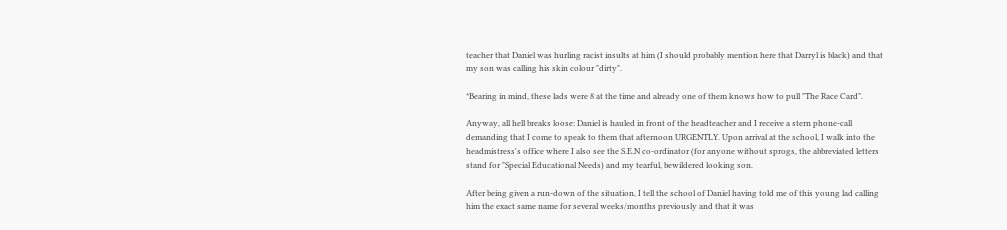teacher that Daniel was hurling racist insults at him (I should probably mention here that Darryl is black) and that my son was calling his skin colour "dirty".

*Bearing in mind, these lads were 8 at the time and already one of them knows how to pull "The Race Card".

Anyway, all hell breaks loose: Daniel is hauled in front of the headteacher and I receive a stern phone-call demanding that I come to speak to them that afternoon URGENTLY. Upon arrival at the school, I walk into the headmistress's office where I also see the S.E.N co-ordinator (for anyone without sprogs, the abbreviated letters stand for "Special Educational Needs) and my tearful, bewildered looking son.

After being given a run-down of the situation, I tell the school of Daniel having told me of this young lad calling him the exact same name for several weeks/months previously and that it was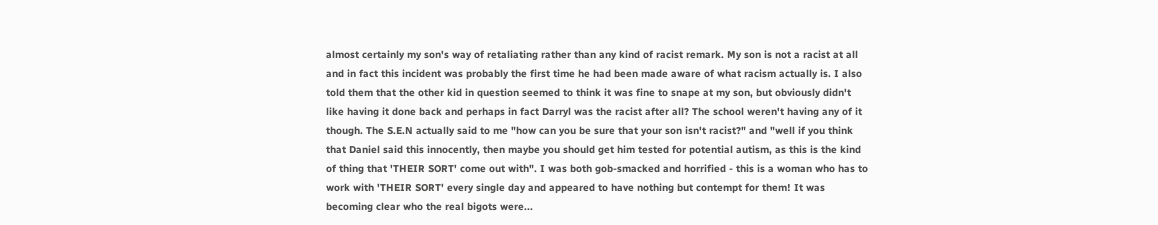almost certainly my son's way of retaliating rather than any kind of racist remark. My son is not a racist at all and in fact this incident was probably the first time he had been made aware of what racism actually is. I also told them that the other kid in question seemed to think it was fine to snape at my son, but obviously didn't like having it done back and perhaps in fact Darryl was the racist after all? The school weren't having any of it though. The S.E.N actually said to me "how can you be sure that your son isn't racist?" and "well if you think that Daniel said this innocently, then maybe you should get him tested for potential autism, as this is the kind of thing that 'THEIR SORT' come out with". I was both gob-smacked and horrified - this is a woman who has to work with 'THEIR SORT' every single day and appeared to have nothing but contempt for them! It was becoming clear who the real bigots were...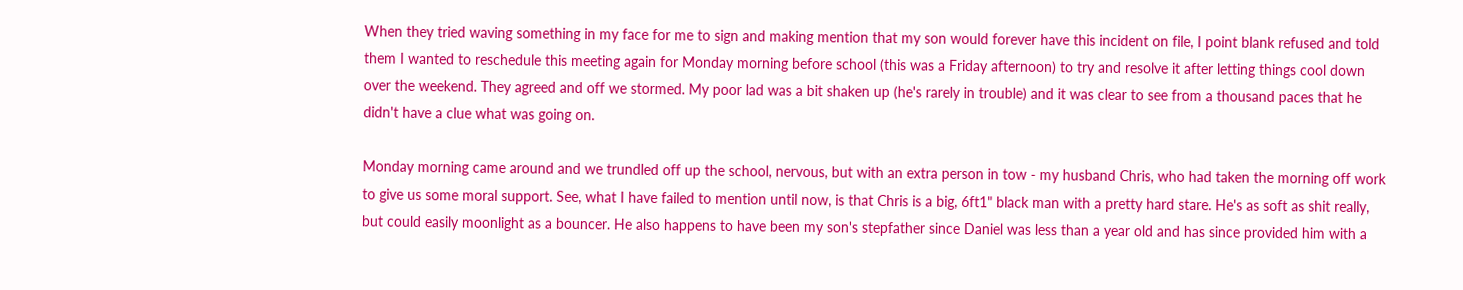When they tried waving something in my face for me to sign and making mention that my son would forever have this incident on file, I point blank refused and told them I wanted to reschedule this meeting again for Monday morning before school (this was a Friday afternoon) to try and resolve it after letting things cool down over the weekend. They agreed and off we stormed. My poor lad was a bit shaken up (he's rarely in trouble) and it was clear to see from a thousand paces that he didn't have a clue what was going on.

Monday morning came around and we trundled off up the school, nervous, but with an extra person in tow - my husband Chris, who had taken the morning off work to give us some moral support. See, what I have failed to mention until now, is that Chris is a big, 6ft1" black man with a pretty hard stare. He's as soft as shit really, but could easily moonlight as a bouncer. He also happens to have been my son's stepfather since Daniel was less than a year old and has since provided him with a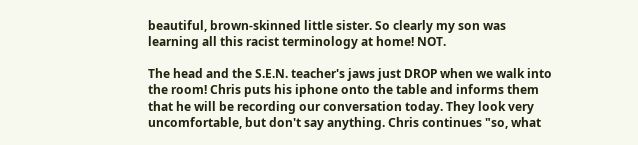beautiful, brown-skinned little sister. So clearly my son was learning all this racist terminology at home! NOT.

The head and the S.E.N. teacher's jaws just DROP when we walk into the room! Chris puts his iphone onto the table and informs them that he will be recording our conversation today. They look very uncomfortable, but don't say anything. Chris continues "so, what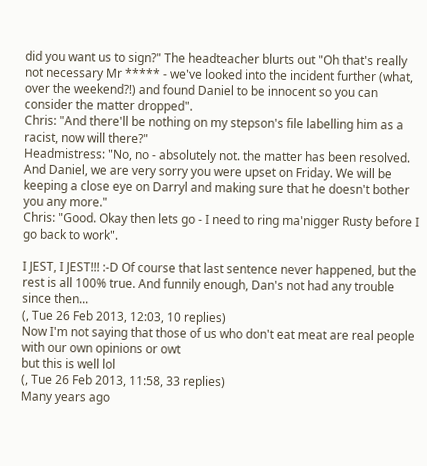did you want us to sign?" The headteacher blurts out "Oh that's really not necessary Mr ***** - we've looked into the incident further (what, over the weekend?!) and found Daniel to be innocent so you can consider the matter dropped".
Chris: "And there'll be nothing on my stepson's file labelling him as a racist, now will there?"
Headmistress: "No, no - absolutely not. the matter has been resolved. And Daniel, we are very sorry you were upset on Friday. We will be keeping a close eye on Darryl and making sure that he doesn't bother you any more."
Chris: "Good. Okay then lets go - I need to ring ma'nigger Rusty before I go back to work".

I JEST, I JEST!!! :-D Of course that last sentence never happened, but the rest is all 100% true. And funnily enough, Dan's not had any trouble since then...
(, Tue 26 Feb 2013, 12:03, 10 replies)
Now I'm not saying that those of us who don't eat meat are real people with our own opinions or owt
but this is well lol
(, Tue 26 Feb 2013, 11:58, 33 replies)
Many years ago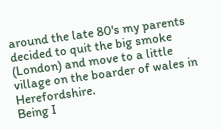around the late 80's my parents decided to quit the big smoke (London) and move to a little village on the boarder of wales in Herefordshire.
Being I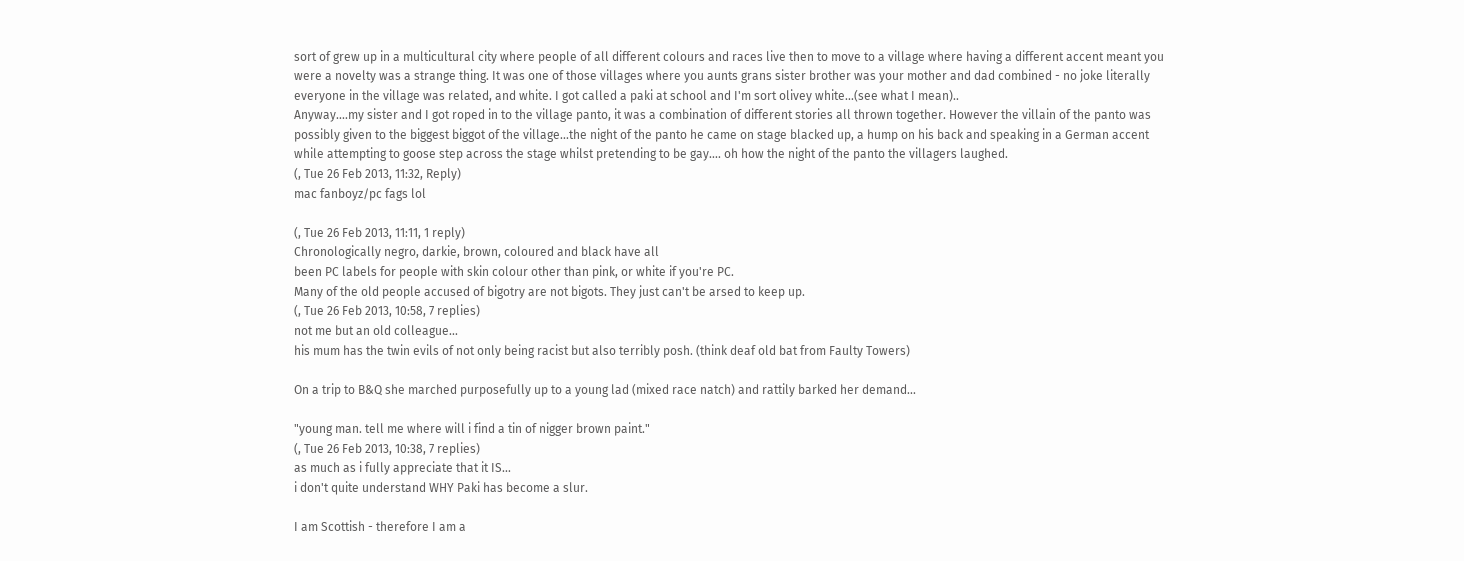sort of grew up in a multicultural city where people of all different colours and races live then to move to a village where having a different accent meant you were a novelty was a strange thing. It was one of those villages where you aunts grans sister brother was your mother and dad combined - no joke literally everyone in the village was related, and white. I got called a paki at school and I'm sort olivey white...(see what I mean)..
Anyway....my sister and I got roped in to the village panto, it was a combination of different stories all thrown together. However the villain of the panto was possibly given to the biggest biggot of the village...the night of the panto he came on stage blacked up, a hump on his back and speaking in a German accent while attempting to goose step across the stage whilst pretending to be gay.... oh how the night of the panto the villagers laughed.
(, Tue 26 Feb 2013, 11:32, Reply)
mac fanboyz/pc fags lol

(, Tue 26 Feb 2013, 11:11, 1 reply)
Chronologically negro, darkie, brown, coloured and black have all
been PC labels for people with skin colour other than pink, or white if you're PC.
Many of the old people accused of bigotry are not bigots. They just can't be arsed to keep up.
(, Tue 26 Feb 2013, 10:58, 7 replies)
not me but an old colleague...
his mum has the twin evils of not only being racist but also terribly posh. (think deaf old bat from Faulty Towers)

On a trip to B&Q she marched purposefully up to a young lad (mixed race natch) and rattily barked her demand...

"young man. tell me where will i find a tin of nigger brown paint."
(, Tue 26 Feb 2013, 10:38, 7 replies)
as much as i fully appreciate that it IS...
i don't quite understand WHY Paki has become a slur.

I am Scottish - therefore I am a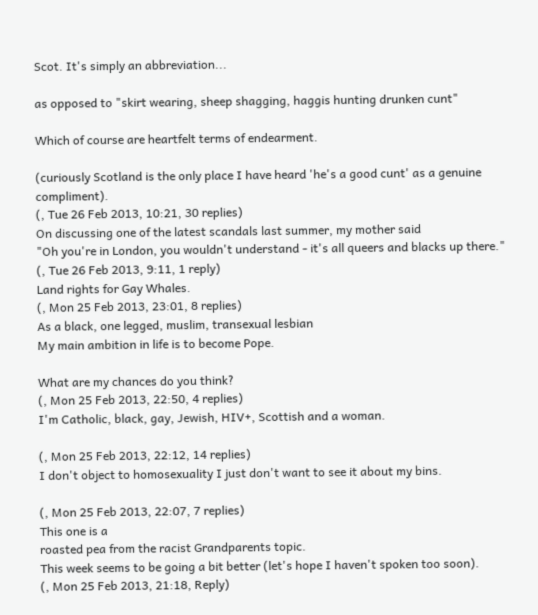Scot. It's simply an abbreviation...

as opposed to "skirt wearing, sheep shagging, haggis hunting drunken cunt"

Which of course are heartfelt terms of endearment.

(curiously Scotland is the only place I have heard 'he's a good cunt' as a genuine compliment).
(, Tue 26 Feb 2013, 10:21, 30 replies)
On discussing one of the latest scandals last summer, my mother said
"Oh you're in London, you wouldn't understand - it's all queers and blacks up there."
(, Tue 26 Feb 2013, 9:11, 1 reply)
Land rights for Gay Whales.
(, Mon 25 Feb 2013, 23:01, 8 replies)
As a black, one legged, muslim, transexual lesbian
My main ambition in life is to become Pope.

What are my chances do you think?
(, Mon 25 Feb 2013, 22:50, 4 replies)
I'm Catholic, black, gay, Jewish, HIV+, Scottish and a woman.

(, Mon 25 Feb 2013, 22:12, 14 replies)
I don't object to homosexuality I just don't want to see it about my bins.

(, Mon 25 Feb 2013, 22:07, 7 replies)
This one is a
roasted pea from the racist Grandparents topic.
This week seems to be going a bit better (let's hope I haven't spoken too soon).
(, Mon 25 Feb 2013, 21:18, Reply)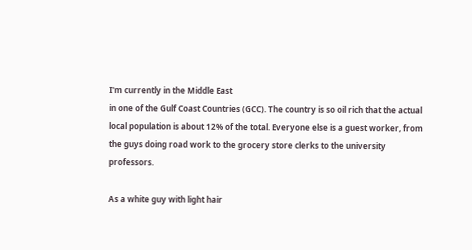I'm currently in the Middle East
in one of the Gulf Coast Countries (GCC). The country is so oil rich that the actual local population is about 12% of the total. Everyone else is a guest worker, from the guys doing road work to the grocery store clerks to the university professors.

As a white guy with light hair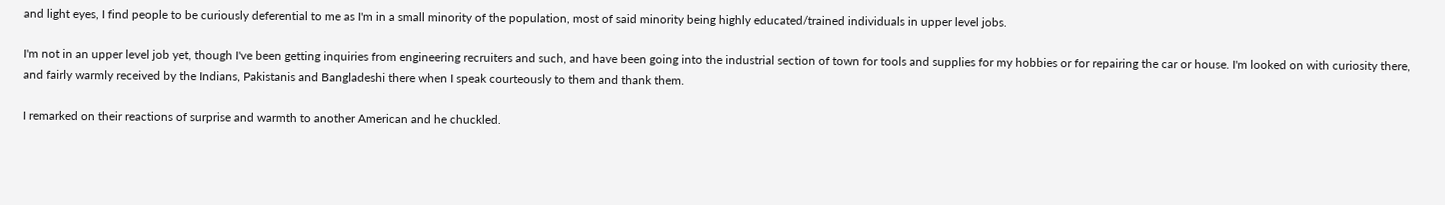and light eyes, I find people to be curiously deferential to me as I'm in a small minority of the population, most of said minority being highly educated/trained individuals in upper level jobs.

I'm not in an upper level job yet, though I've been getting inquiries from engineering recruiters and such, and have been going into the industrial section of town for tools and supplies for my hobbies or for repairing the car or house. I'm looked on with curiosity there, and fairly warmly received by the Indians, Pakistanis and Bangladeshi there when I speak courteously to them and thank them.

I remarked on their reactions of surprise and warmth to another American and he chuckled.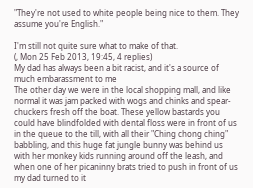"They're not used to white people being nice to them. They assume you're English."

I'm still not quite sure what to make of that.
(, Mon 25 Feb 2013, 19:45, 4 replies)
My dad has always been a bit racist, and it's a source of much embarassment to me
The other day we were in the local shopping mall, and like normal it was jam packed with wogs and chinks and spear-chuckers fresh off the boat. These yellow bastards you could have blindfolded with dental floss were in front of us in the queue to the till, with all their "Ching chong ching" babbling, and this huge fat jungle bunny was behind us with her monkey kids running around off the leash, and when one of her picaninny brats tried to push in front of us my dad turned to it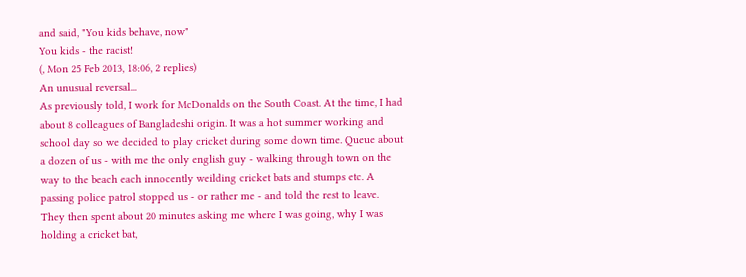and said, "You kids behave, now"
You kids - the racist!
(, Mon 25 Feb 2013, 18:06, 2 replies)
An unusual reversal...
As previously told, I work for McDonalds on the South Coast. At the time, I had about 8 colleagues of Bangladeshi origin. It was a hot summer working and school day so we decided to play cricket during some down time. Queue about a dozen of us - with me the only english guy - walking through town on the way to the beach each innocently weilding cricket bats and stumps etc. A passing police patrol stopped us - or rather me - and told the rest to leave. They then spent about 20 minutes asking me where I was going, why I was holding a cricket bat,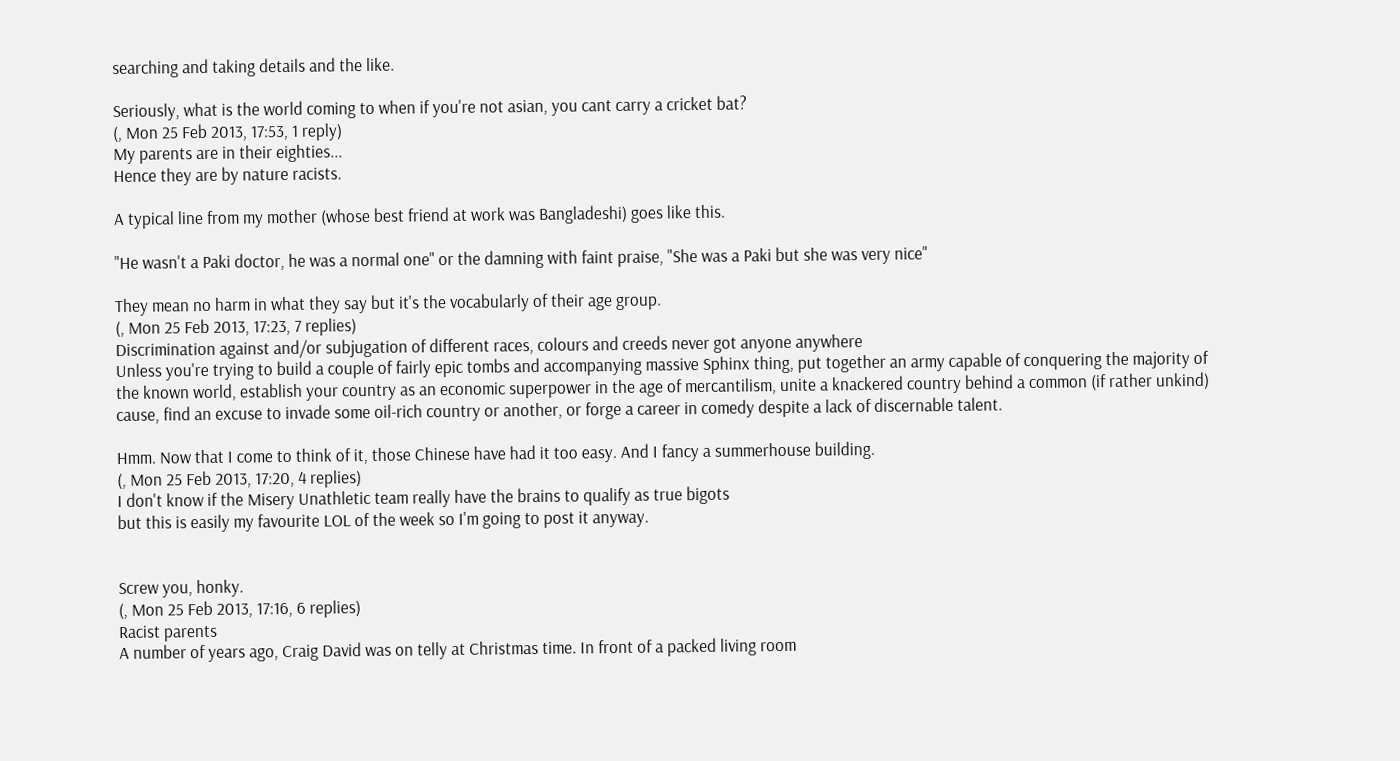searching and taking details and the like.

Seriously, what is the world coming to when if you're not asian, you cant carry a cricket bat?
(, Mon 25 Feb 2013, 17:53, 1 reply)
My parents are in their eighties...
Hence they are by nature racists.

A typical line from my mother (whose best friend at work was Bangladeshi) goes like this.

"He wasn't a Paki doctor, he was a normal one" or the damning with faint praise, "She was a Paki but she was very nice"

They mean no harm in what they say but it's the vocabularly of their age group.
(, Mon 25 Feb 2013, 17:23, 7 replies)
Discrimination against and/or subjugation of different races, colours and creeds never got anyone anywhere
Unless you're trying to build a couple of fairly epic tombs and accompanying massive Sphinx thing, put together an army capable of conquering the majority of the known world, establish your country as an economic superpower in the age of mercantilism, unite a knackered country behind a common (if rather unkind) cause, find an excuse to invade some oil-rich country or another, or forge a career in comedy despite a lack of discernable talent.

Hmm. Now that I come to think of it, those Chinese have had it too easy. And I fancy a summerhouse building.
(, Mon 25 Feb 2013, 17:20, 4 replies)
I don't know if the Misery Unathletic team really have the brains to qualify as true bigots
but this is easily my favourite LOL of the week so I'm going to post it anyway.


Screw you, honky.
(, Mon 25 Feb 2013, 17:16, 6 replies)
Racist parents
A number of years ago, Craig David was on telly at Christmas time. In front of a packed living room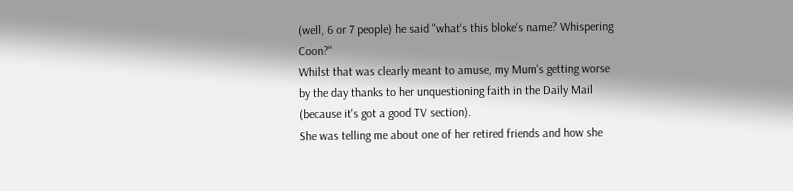(well, 6 or 7 people) he said "what's this bloke's name? Whispering Coon?"
Whilst that was clearly meant to amuse, my Mum's getting worse by the day thanks to her unquestioning faith in the Daily Mail (because it's got a good TV section).
She was telling me about one of her retired friends and how she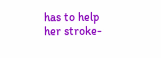has to help her stroke-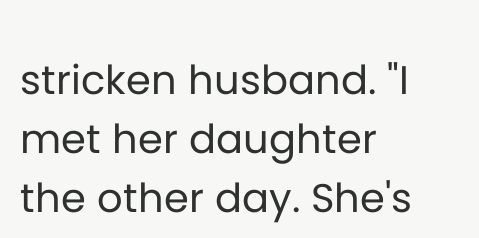stricken husband. "I met her daughter the other day. She's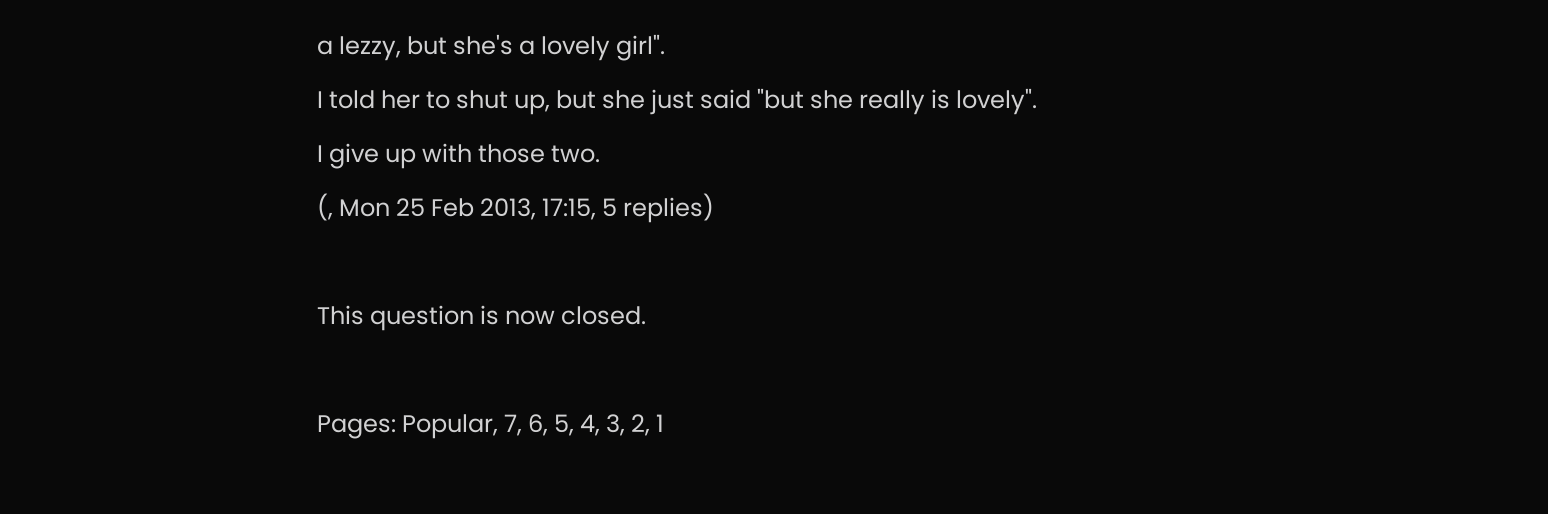a lezzy, but she's a lovely girl".
I told her to shut up, but she just said "but she really is lovely".
I give up with those two.
(, Mon 25 Feb 2013, 17:15, 5 replies)

This question is now closed.

Pages: Popular, 7, 6, 5, 4, 3, 2, 1